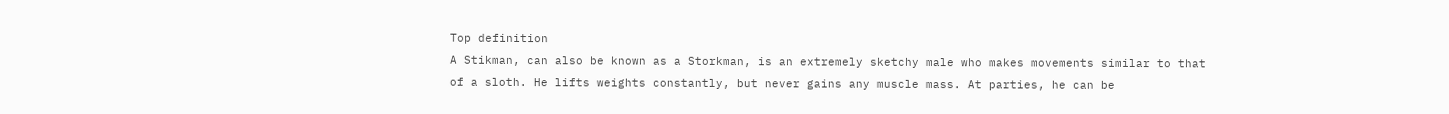Top definition
A Stikman, can also be known as a Storkman, is an extremely sketchy male who makes movements similar to that of a sloth. He lifts weights constantly, but never gains any muscle mass. At parties, he can be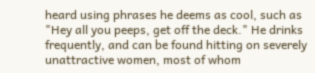heard using phrases he deems as cool, such as "Hey all you peeps, get off the deck." He drinks frequently, and can be found hitting on severely unattractive women, most of whom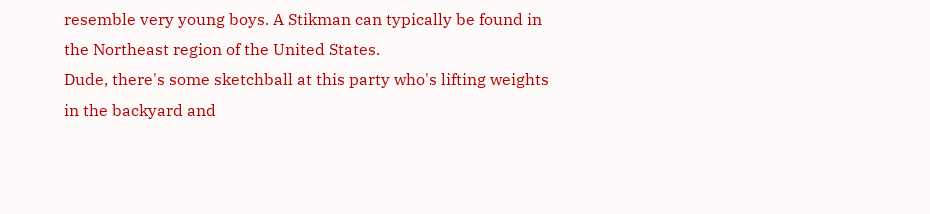resemble very young boys. A Stikman can typically be found in the Northeast region of the United States.
Dude, there's some sketchball at this party who's lifting weights in the backyard and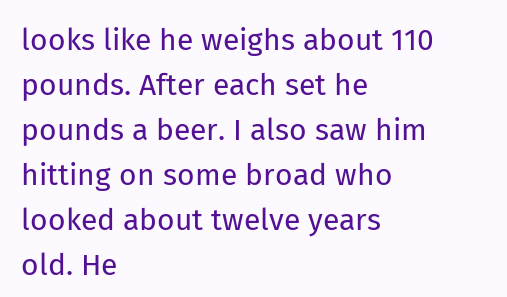looks like he weighs about 110 pounds. After each set he pounds a beer. I also saw him hitting on some broad who looked about twelve years old. He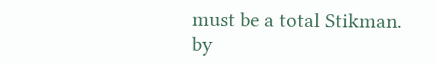must be a total Stikman.
by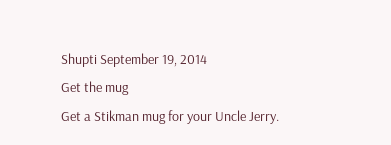Shupti September 19, 2014
Get the mug
Get a Stikman mug for your Uncle Jerry.